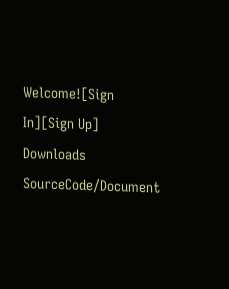Welcome![Sign In][Sign Up]
Downloads SourceCode/Document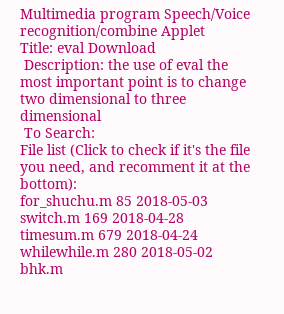Multimedia program Speech/Voice recognition/combine Applet
Title: eval Download
 Description: the use of eval the most important point is to change two dimensional to three dimensional
 To Search:
File list (Click to check if it's the file you need, and recomment it at the bottom):
for_shuchu.m 85 2018-05-03
switch.m 169 2018-04-28
timesum.m 679 2018-04-24
whilewhile.m 280 2018-05-02
bhk.m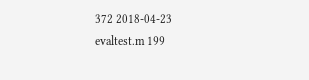372 2018-04-23
evaltest.m 199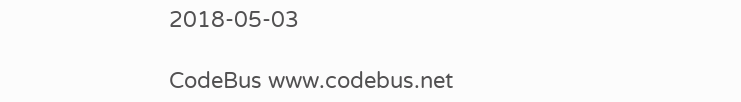2018-05-03

CodeBus www.codebus.net